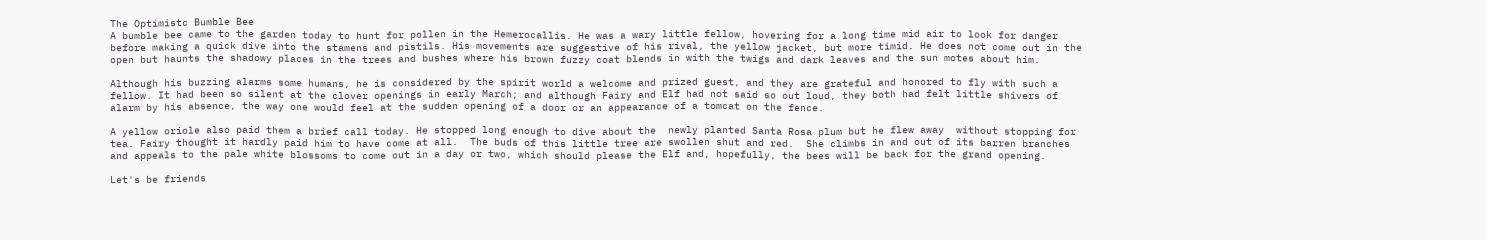The Optimistc Bumble Bee
A bumble bee came to the garden today to hunt for pollen in the Hemerocallis. He was a wary little fellow, hovering for a long time mid air to look for danger before making a quick dive into the stamens and pistils. His movements are suggestive of his rival, the yellow jacket, but more timid. He does not come out in the open but haunts the shadowy places in the trees and bushes where his brown fuzzy coat blends in with the twigs and dark leaves and the sun motes about him.

Although his buzzing alarms some humans, he is considered by the spirit world a welcome and prized guest, and they are grateful and honored to fly with such a fellow. It had been so silent at the clover openings in early March; and although Fairy and Elf had not said so out loud, they both had felt little shivers of alarm by his absence, the way one would feel at the sudden opening of a door or an appearance of a tomcat on the fence.

A yellow oriole also paid them a brief call today. He stopped long enough to dive about the  newly planted Santa Rosa plum but he flew away  without stopping for tea. Fairy thought it hardly paid him to have come at all.  The buds of this little tree are swollen shut and red.  She climbs in and out of its barren branches and appeals to the pale white blossoms to come out in a day or two, which should please the Elf and, hopefully, the bees will be back for the grand opening.

Let's be friends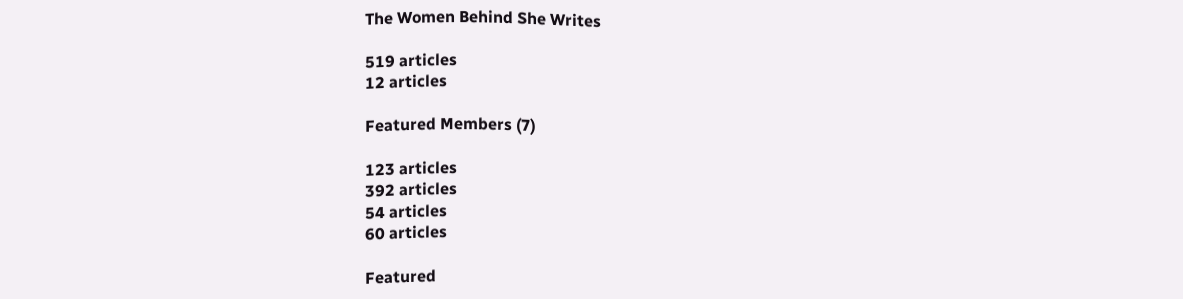The Women Behind She Writes

519 articles
12 articles

Featured Members (7)

123 articles
392 articles
54 articles
60 articles

Featured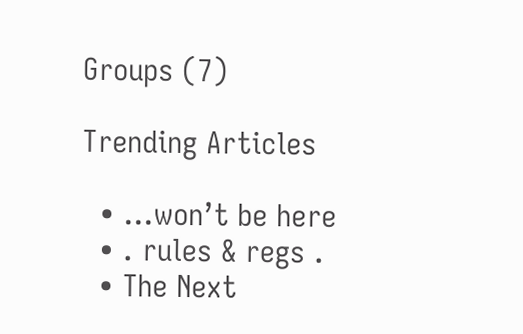Groups (7)

Trending Articles

  • …won’t be here
  • . rules & regs .
  • The Next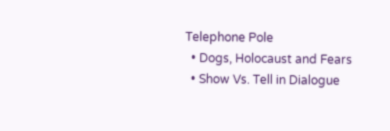Telephone Pole
  • Dogs, Holocaust and Fears
  • Show Vs. Tell in Dialogue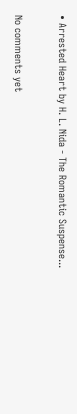• Arrested Heart by H. L. Nida - The Romantic Suspense...

No comments yet